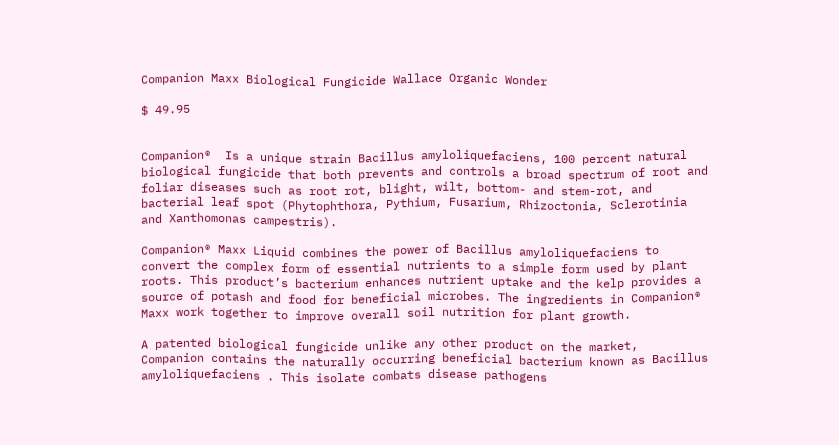Companion Maxx Biological Fungicide Wallace Organic Wonder

$ 49.95


Companion®  Is a unique strain Bacillus amyloliquefaciens, 100 percent natural biological fungicide that both prevents and controls a broad spectrum of root and foliar diseases such as root rot, blight, wilt, bottom- and stem-rot, and bacterial leaf spot (Phytophthora, Pythium, Fusarium, Rhizoctonia, Sclerotinia and Xanthomonas campestris).

Companion® Maxx Liquid combines the power of Bacillus amyloliquefaciens to convert the complex form of essential nutrients to a simple form used by plant roots. This product’s bacterium enhances nutrient uptake and the kelp provides a source of potash and food for beneficial microbes. The ingredients in Companion® Maxx work together to improve overall soil nutrition for plant growth.

A patented biological fungicide unlike any other product on the market,
Companion contains the naturally occurring beneficial bacterium known as Bacillus amyloliquefaciens . This isolate combats disease pathogens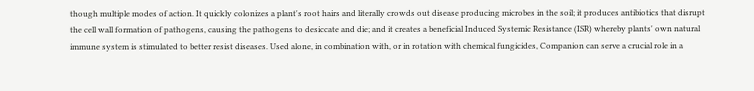though multiple modes of action. It quickly colonizes a plant's root hairs and literally crowds out disease producing microbes in the soil; it produces antibiotics that disrupt the cell wall formation of pathogens, causing the pathogens to desiccate and die; and it creates a beneficial Induced Systemic Resistance (ISR) whereby plants' own natural immune system is stimulated to better resist diseases. Used alone, in combination with, or in rotation with chemical fungicides, Companion can serve a crucial role in a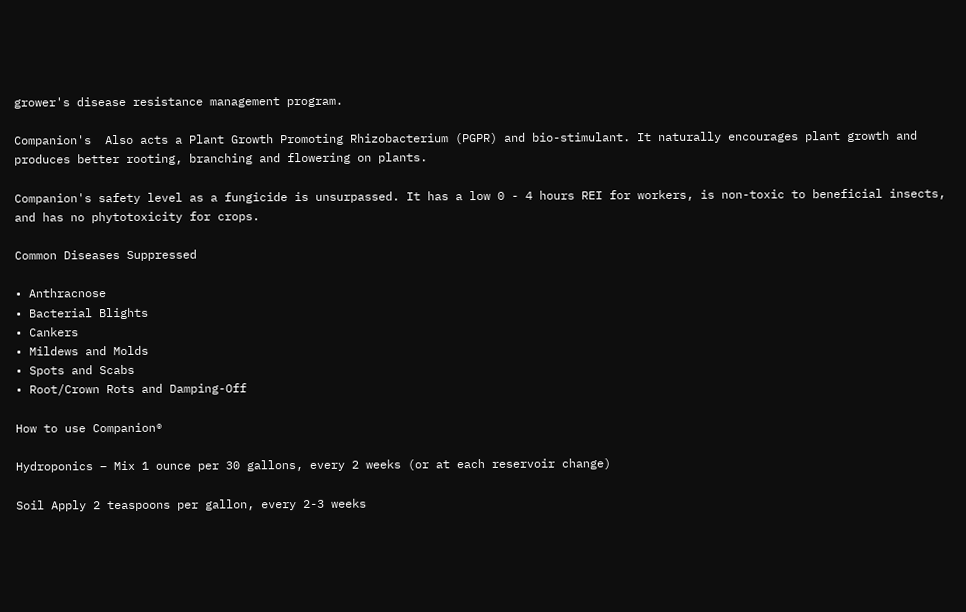grower's disease resistance management program.

Companion's  Also acts a Plant Growth Promoting Rhizobacterium (PGPR) and bio-stimulant. It naturally encourages plant growth and produces better rooting, branching and flowering on plants.

Companion's safety level as a fungicide is unsurpassed. It has a low 0 - 4 hours REI for workers, is non-toxic to beneficial insects, and has no phytotoxicity for crops.

Common Diseases Suppressed

• Anthracnose
• Bacterial Blights
• Cankers
• Mildews and Molds
• Spots and Scabs
• Root/Crown Rots and Damping-Off

How to use Companion®

Hydroponics – Mix 1 ounce per 30 gallons, every 2 weeks (or at each reservoir change)

Soil Apply 2 teaspoons per gallon, every 2-3 weeks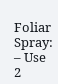Foliar Spray: – Use 2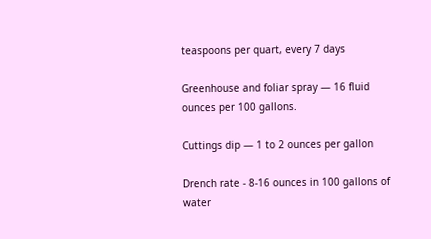teaspoons per quart, every 7 days

Greenhouse and foliar spray — 16 fluid ounces per 100 gallons.

Cuttings dip — 1 to 2 ounces per gallon

Drench rate - 8-16 ounces in 100 gallons of water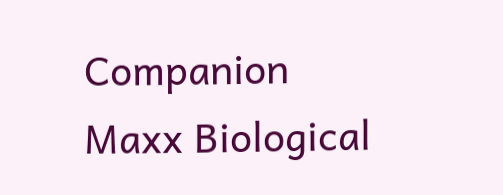Companion Maxx Biological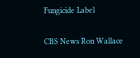Fungicide Label

CBS News Ron Wallace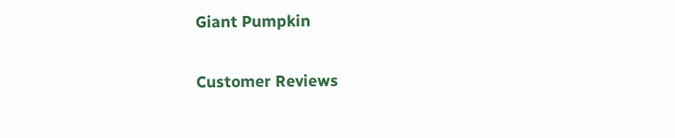Giant Pumpkin

Customer Reviews